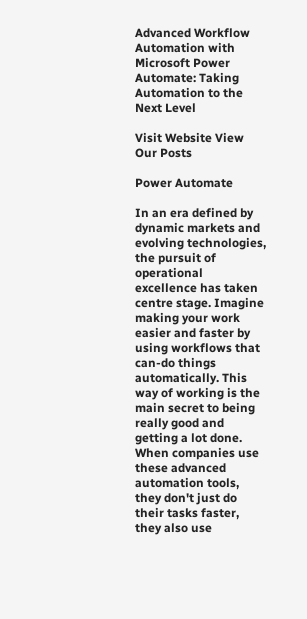Advanced Workflow Automation with Microsoft Power Automate: Taking Automation to the Next Level

Visit Website View Our Posts

Power Automate

In an era defined by dynamic markets and evolving technologies, the pursuit of operational excellence has taken centre stage. Imagine making your work easier and faster by using workflows that can-do things automatically. This way of working is the main secret to being really good and getting a lot done. When companies use these advanced automation tools, they don't just do their tasks faster, they also use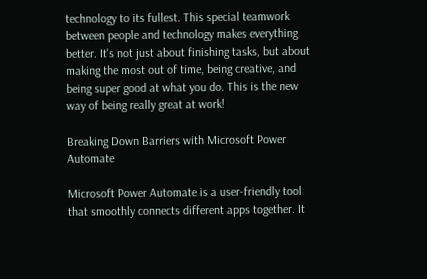technology to its fullest. This special teamwork between people and technology makes everything better. It's not just about finishing tasks, but about making the most out of time, being creative, and being super good at what you do. This is the new way of being really great at work!

Breaking Down Barriers with Microsoft Power Automate

Microsoft Power Automate is a user-friendly tool that smoothly connects different apps together. It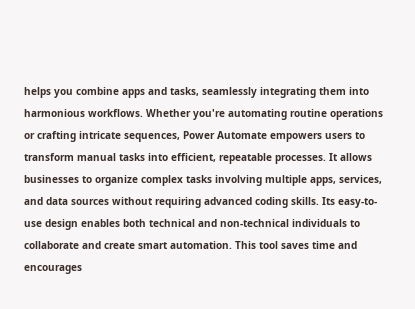helps you combine apps and tasks, seamlessly integrating them into harmonious workflows. Whether you're automating routine operations or crafting intricate sequences, Power Automate empowers users to transform manual tasks into efficient, repeatable processes. It allows businesses to organize complex tasks involving multiple apps, services, and data sources without requiring advanced coding skills. Its easy-to-use design enables both technical and non-technical individuals to collaborate and create smart automation. This tool saves time and encourages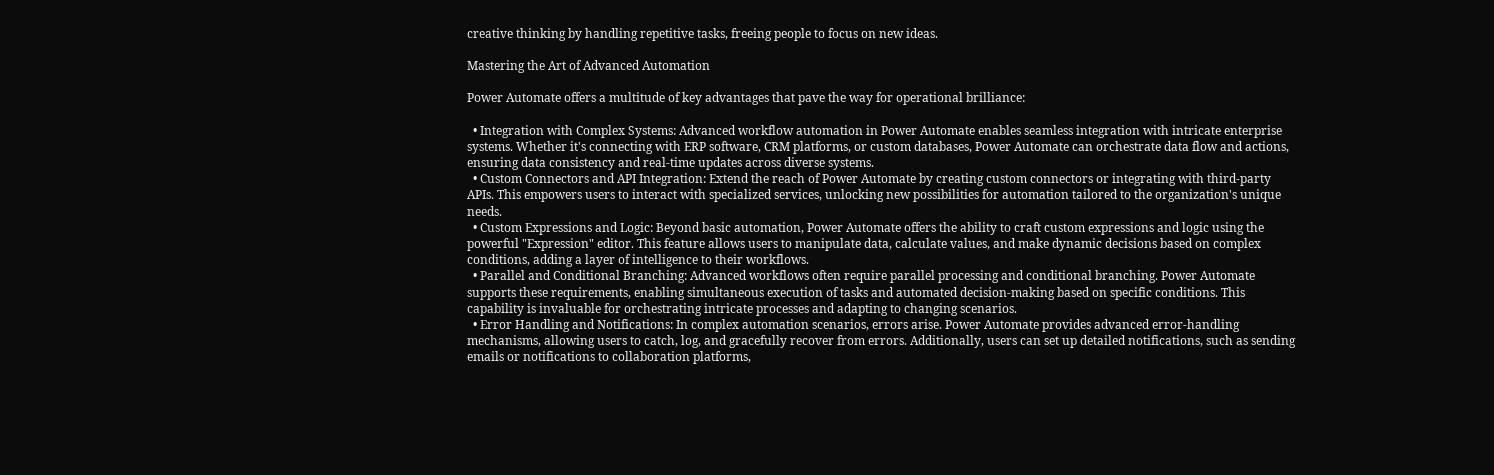creative thinking by handling repetitive tasks, freeing people to focus on new ideas.

Mastering the Art of Advanced Automation

Power Automate offers a multitude of key advantages that pave the way for operational brilliance:

  • Integration with Complex Systems: Advanced workflow automation in Power Automate enables seamless integration with intricate enterprise systems. Whether it's connecting with ERP software, CRM platforms, or custom databases, Power Automate can orchestrate data flow and actions, ensuring data consistency and real-time updates across diverse systems.
  • Custom Connectors and API Integration: Extend the reach of Power Automate by creating custom connectors or integrating with third-party APIs. This empowers users to interact with specialized services, unlocking new possibilities for automation tailored to the organization's unique needs.
  • Custom Expressions and Logic: Beyond basic automation, Power Automate offers the ability to craft custom expressions and logic using the powerful "Expression" editor. This feature allows users to manipulate data, calculate values, and make dynamic decisions based on complex conditions, adding a layer of intelligence to their workflows.
  • Parallel and Conditional Branching: Advanced workflows often require parallel processing and conditional branching. Power Automate supports these requirements, enabling simultaneous execution of tasks and automated decision-making based on specific conditions. This capability is invaluable for orchestrating intricate processes and adapting to changing scenarios.
  • Error Handling and Notifications: In complex automation scenarios, errors arise. Power Automate provides advanced error-handling mechanisms, allowing users to catch, log, and gracefully recover from errors. Additionally, users can set up detailed notifications, such as sending emails or notifications to collaboration platforms,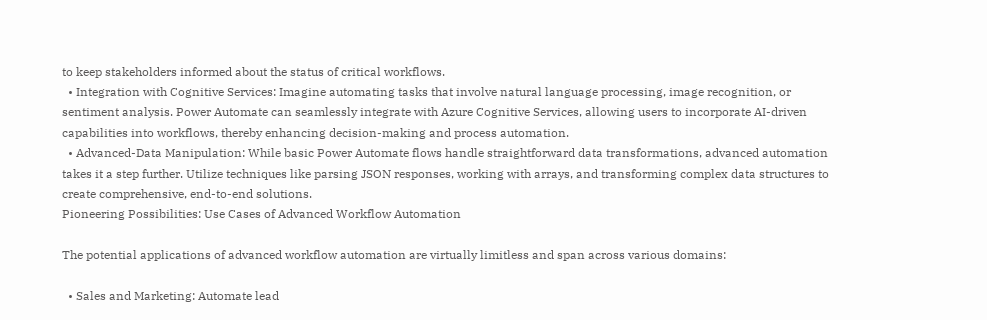to keep stakeholders informed about the status of critical workflows.
  • Integration with Cognitive Services: Imagine automating tasks that involve natural language processing, image recognition, or sentiment analysis. Power Automate can seamlessly integrate with Azure Cognitive Services, allowing users to incorporate AI-driven capabilities into workflows, thereby enhancing decision-making and process automation.
  • Advanced-Data Manipulation: While basic Power Automate flows handle straightforward data transformations, advanced automation takes it a step further. Utilize techniques like parsing JSON responses, working with arrays, and transforming complex data structures to create comprehensive, end-to-end solutions.
Pioneering Possibilities: Use Cases of Advanced Workflow Automation

The potential applications of advanced workflow automation are virtually limitless and span across various domains:

  • Sales and Marketing: Automate lead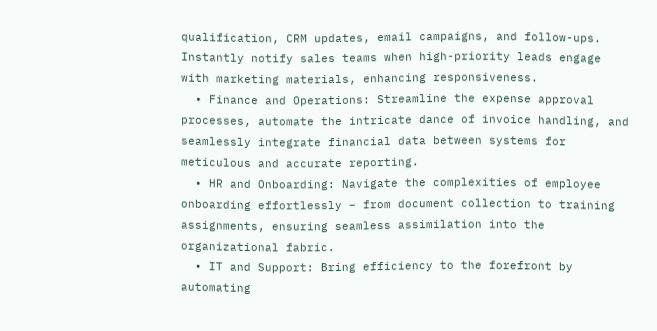qualification, CRM updates, email campaigns, and follow-ups. Instantly notify sales teams when high-priority leads engage with marketing materials, enhancing responsiveness.
  • Finance and Operations: Streamline the expense approval processes, automate the intricate dance of invoice handling, and seamlessly integrate financial data between systems for meticulous and accurate reporting.
  • HR and Onboarding: Navigate the complexities of employee onboarding effortlessly – from document collection to training assignments, ensuring seamless assimilation into the organizational fabric.
  • IT and Support: Bring efficiency to the forefront by automating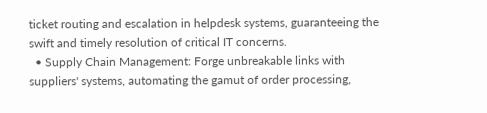ticket routing and escalation in helpdesk systems, guaranteeing the swift and timely resolution of critical IT concerns.
  • Supply Chain Management: Forge unbreakable links with suppliers' systems, automating the gamut of order processing,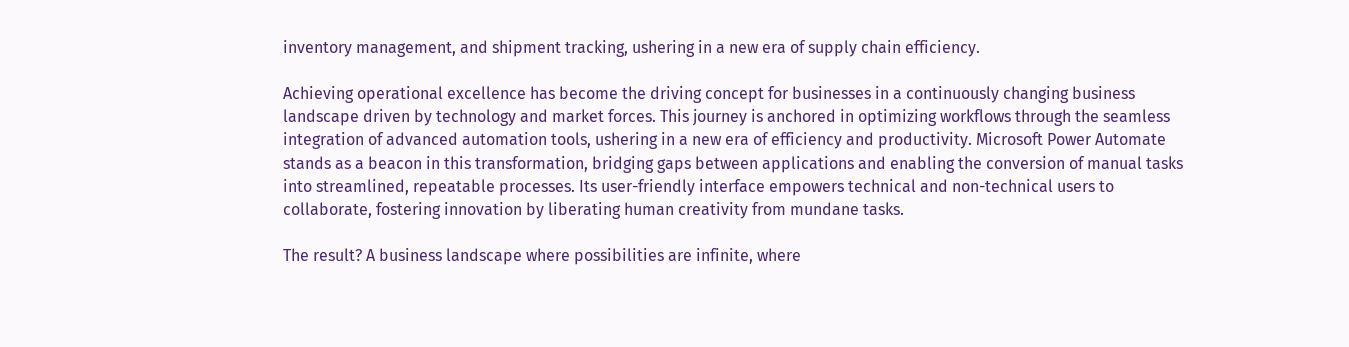inventory management, and shipment tracking, ushering in a new era of supply chain efficiency.

Achieving operational excellence has become the driving concept for businesses in a continuously changing business landscape driven by technology and market forces. This journey is anchored in optimizing workflows through the seamless integration of advanced automation tools, ushering in a new era of efficiency and productivity. Microsoft Power Automate stands as a beacon in this transformation, bridging gaps between applications and enabling the conversion of manual tasks into streamlined, repeatable processes. Its user-friendly interface empowers technical and non-technical users to collaborate, fostering innovation by liberating human creativity from mundane tasks.

The result? A business landscape where possibilities are infinite, where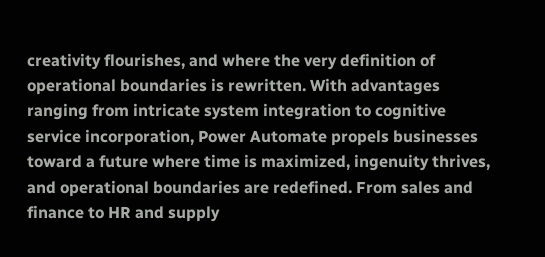creativity flourishes, and where the very definition of operational boundaries is rewritten. With advantages ranging from intricate system integration to cognitive service incorporation, Power Automate propels businesses toward a future where time is maximized, ingenuity thrives, and operational boundaries are redefined. From sales and finance to HR and supply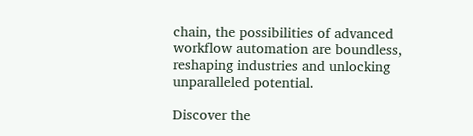chain, the possibilities of advanced workflow automation are boundless, reshaping industries and unlocking unparalleled potential.

Discover the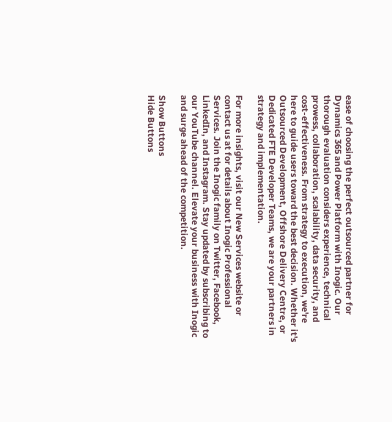ease of choosing the perfect outsourced partner for Dynamics 365 and Power Platform with Inogic. Our thorough evaluation considers experience, technical prowess, collaboration, scalability, data security, and cost-effectiveness. From strategy to execution, we're here to guide users toward the best decision. Whether it's Outsourced Development, Offshore Delivery Centre, or Dedicated FTE Developer Teams, we are your partners in strategy and implementation.

For more insights, visit our New Services website or contact us at for details about Inogic Professional Services. Join the Inogic family on Twitter, Facebook, LinkedIn, and Instagram. Stay updated by subscribing to our YouTube channel. Elevate your business with Inogic and surge ahead of the competition.

Show Buttons
Hide Buttons